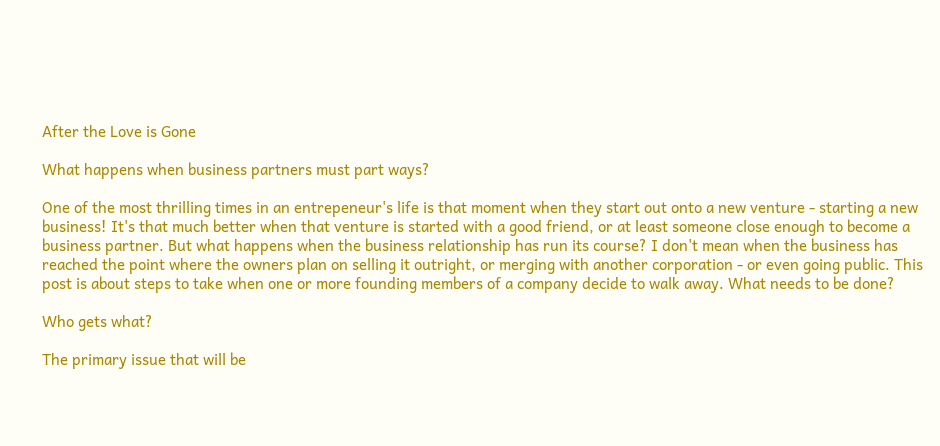After the Love is Gone

What happens when business partners must part ways?

One of the most thrilling times in an entrepeneur's life is that moment when they start out onto a new venture - starting a new business! It's that much better when that venture is started with a good friend, or at least someone close enough to become a business partner. But what happens when the business relationship has run its course? I don't mean when the business has reached the point where the owners plan on selling it outright, or merging with another corporation - or even going public. This post is about steps to take when one or more founding members of a company decide to walk away. What needs to be done?

Who gets what?

The primary issue that will be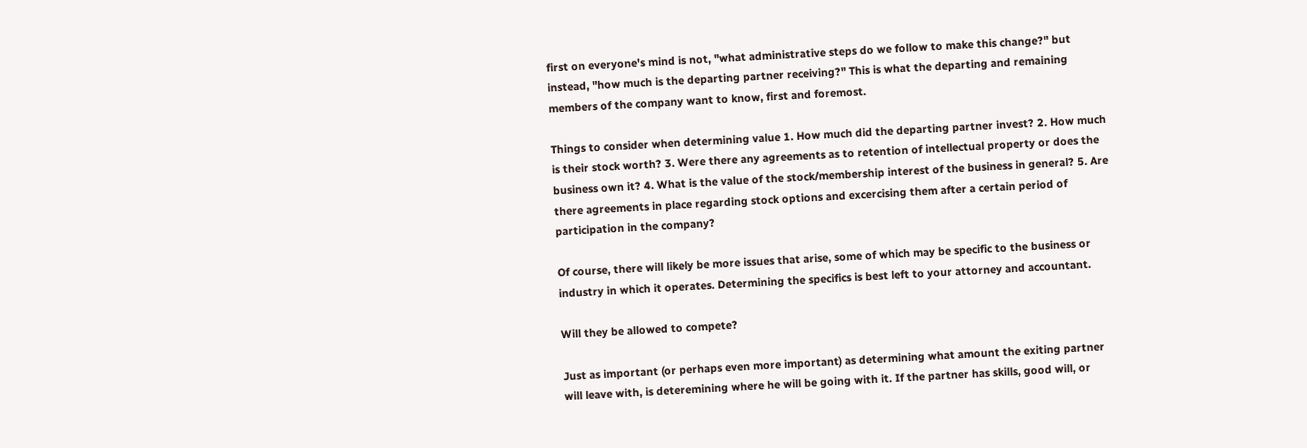first on everyone's mind is not, "what administrative steps do we follow to make this change?" but instead, "how much is the departing partner receiving?" This is what the departing and remaining members of the company want to know, first and foremost.

Things to consider when determining value 1. How much did the departing partner invest? 2. How much is their stock worth? 3. Were there any agreements as to retention of intellectual property or does the business own it? 4. What is the value of the stock/membership interest of the business in general? 5. Are there agreements in place regarding stock options and excercising them after a certain period of participation in the company?

Of course, there will likely be more issues that arise, some of which may be specific to the business or industry in which it operates. Determining the specifics is best left to your attorney and accountant.

Will they be allowed to compete?

Just as important (or perhaps even more important) as determining what amount the exiting partner will leave with, is deteremining where he will be going with it. If the partner has skills, good will, or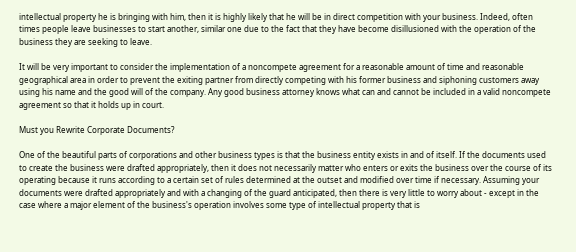intellectual property he is bringing with him, then it is highly likely that he will be in direct competition with your business. Indeed, often times people leave businesses to start another, similar one due to the fact that they have become disillusioned with the operation of the business they are seeking to leave.

It will be very important to consider the implementation of a noncompete agreement for a reasonable amount of time and reasonable geographical area in order to prevent the exiting partner from directly competing with his former business and siphoning customers away using his name and the good will of the company. Any good business attorney knows what can and cannot be included in a valid noncompete agreement so that it holds up in court.

Must you Rewrite Corporate Documents?

One of the beautiful parts of corporations and other business types is that the business entity exists in and of itself. If the documents used to create the business were drafted appropriately, then it does not necessarily matter who enters or exits the business over the course of its operating because it runs according to a certain set of rules determined at the outset and modified over time if necessary. Assuming your documents were drafted appropriately and with a changing of the guard anticipated, then there is very little to worry about - except in the case where a major element of the business's operation involves some type of intellectual property that is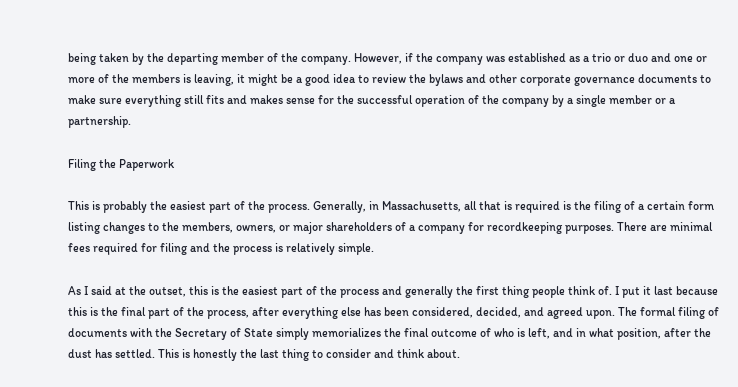being taken by the departing member of the company. However, if the company was established as a trio or duo and one or more of the members is leaving, it might be a good idea to review the bylaws and other corporate governance documents to make sure everything still fits and makes sense for the successful operation of the company by a single member or a partnership.

Filing the Paperwork

This is probably the easiest part of the process. Generally, in Massachusetts, all that is required is the filing of a certain form listing changes to the members, owners, or major shareholders of a company for recordkeeping purposes. There are minimal fees required for filing and the process is relatively simple.

As I said at the outset, this is the easiest part of the process and generally the first thing people think of. I put it last because this is the final part of the process, after everything else has been considered, decided, and agreed upon. The formal filing of documents with the Secretary of State simply memorializes the final outcome of who is left, and in what position, after the dust has settled. This is honestly the last thing to consider and think about.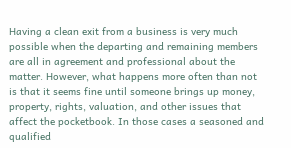Having a clean exit from a business is very much possible when the departing and remaining members are all in agreement and professional about the matter. However, what happens more often than not is that it seems fine until someone brings up money, property, rights, valuation, and other issues that affect the pocketbook. In those cases a seasoned and qualified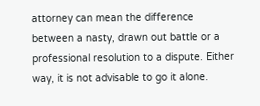attorney can mean the difference between a nasty, drawn out battle or a professional resolution to a dispute. Either way, it is not advisable to go it alone.